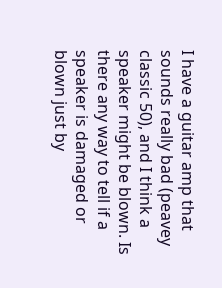I have a guitar amp that sounds really bad (peavey classic 50), and I think a speaker might be blown. Is there any way to tell if a speaker is damaged or blown just by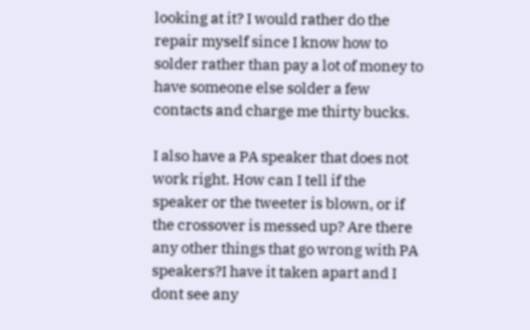looking at it? I would rather do the repair myself since I know how to solder rather than pay a lot of money to have someone else solder a few contacts and charge me thirty bucks.

I also have a PA speaker that does not work right. How can I tell if the speaker or the tweeter is blown, or if the crossover is messed up? Are there any other things that go wrong with PA speakers?I have it taken apart and I dont see any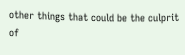other things that could be the culprit of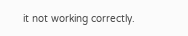it not working correctly.